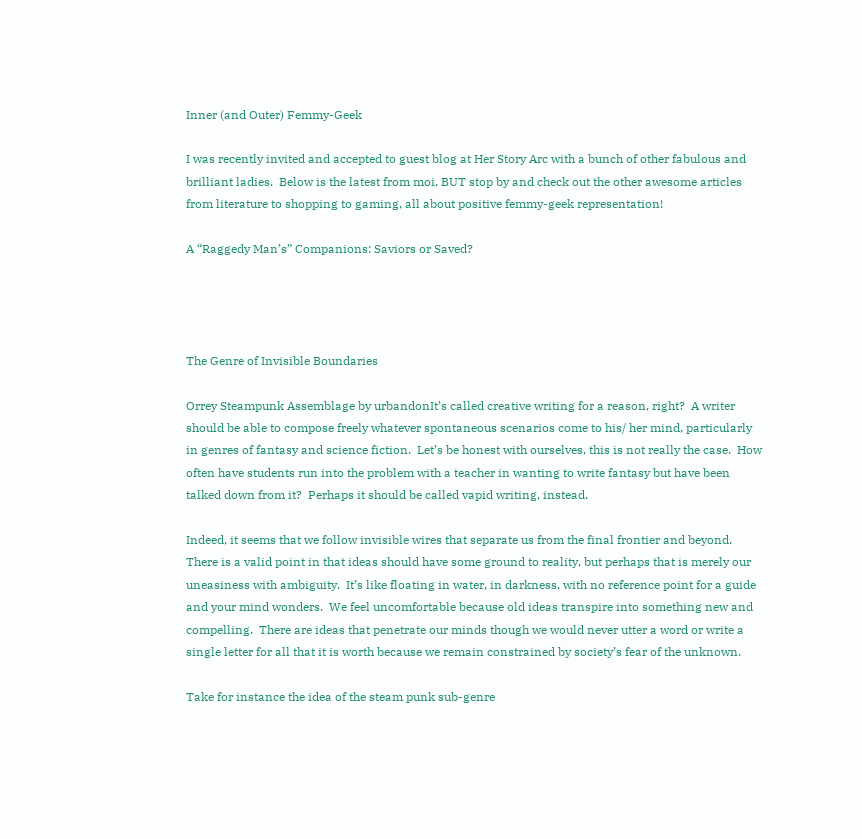Inner (and Outer) Femmy-Geek

I was recently invited and accepted to guest blog at Her Story Arc with a bunch of other fabulous and brilliant ladies.  Below is the latest from moi, BUT stop by and check out the other awesome articles from literature to shopping to gaming, all about positive femmy-geek representation!

A “Raggedy Man’s” Companions: Saviors or Saved?




The Genre of Invisible Boundaries

Orrey Steampunk Assemblage by urbandonIt’s called creative writing for a reason, right?  A writer should be able to compose freely whatever spontaneous scenarios come to his/ her mind, particularly in genres of fantasy and science fiction.  Let’s be honest with ourselves, this is not really the case.  How often have students run into the problem with a teacher in wanting to write fantasy but have been talked down from it?  Perhaps it should be called vapid writing, instead.

Indeed, it seems that we follow invisible wires that separate us from the final frontier and beyond.  There is a valid point in that ideas should have some ground to reality, but perhaps that is merely our uneasiness with ambiguity.  It’s like floating in water, in darkness, with no reference point for a guide and your mind wonders.  We feel uncomfortable because old ideas transpire into something new and compelling.  There are ideas that penetrate our minds though we would never utter a word or write a single letter for all that it is worth because we remain constrained by society’s fear of the unknown.

Take for instance the idea of the steam punk sub-genre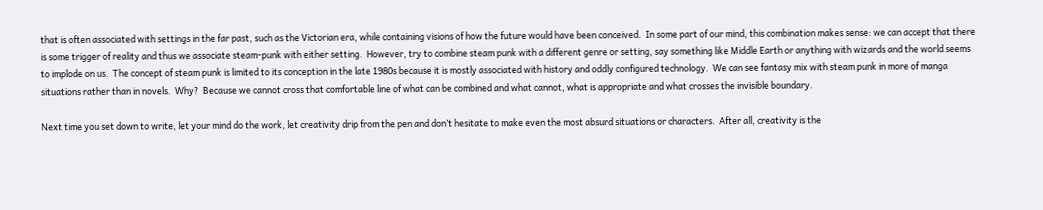that is often associated with settings in the far past, such as the Victorian era, while containing visions of how the future would have been conceived.  In some part of our mind, this combination makes sense: we can accept that there is some trigger of reality and thus we associate steam-punk with either setting.  However, try to combine steam punk with a different genre or setting, say something like Middle Earth or anything with wizards and the world seems to implode on us.  The concept of steam punk is limited to its conception in the late 1980s because it is mostly associated with history and oddly configured technology.  We can see fantasy mix with steam punk in more of manga situations rather than in novels.  Why?  Because we cannot cross that comfortable line of what can be combined and what cannot, what is appropriate and what crosses the invisible boundary.

Next time you set down to write, let your mind do the work, let creativity drip from the pen and don’t hesitate to make even the most absurd situations or characters.  After all, creativity is the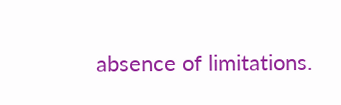absence of limitations.